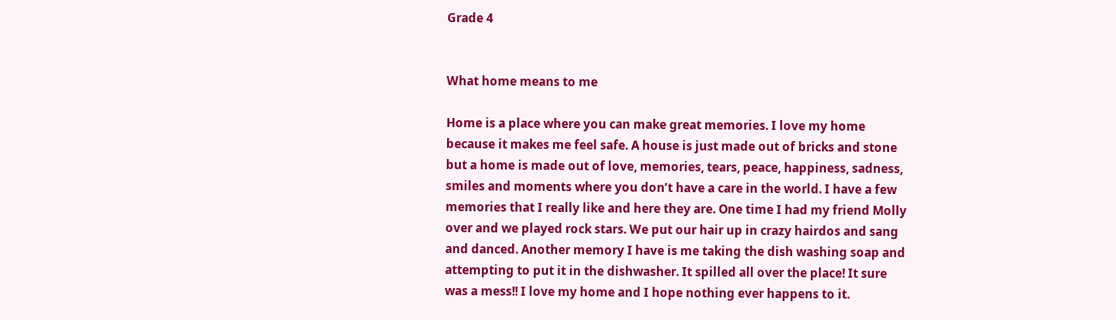Grade 4


What home means to me

Home is a place where you can make great memories. I love my home because it makes me feel safe. A house is just made out of bricks and stone but a home is made out of love, memories, tears, peace, happiness, sadness, smiles and moments where you don’t have a care in the world. I have a few memories that I really like and here they are. One time I had my friend Molly over and we played rock stars. We put our hair up in crazy hairdos and sang and danced. Another memory I have is me taking the dish washing soap and attempting to put it in the dishwasher. It spilled all over the place! It sure was a mess!! I love my home and I hope nothing ever happens to it.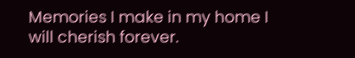Memories I make in my home I will cherish forever.